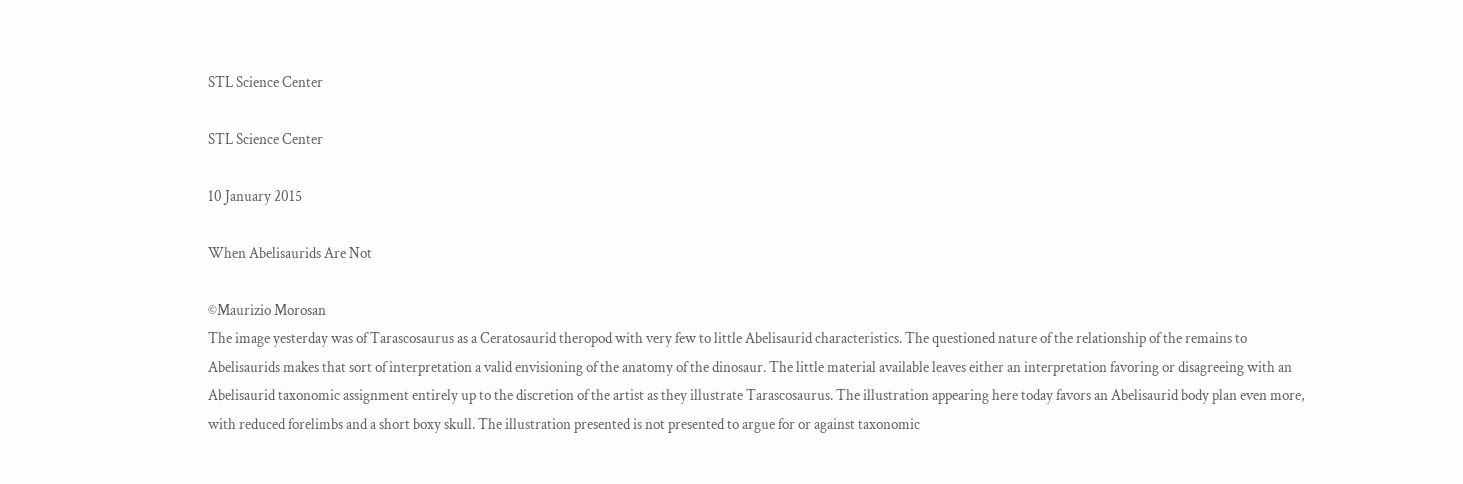STL Science Center

STL Science Center

10 January 2015

When Abelisaurids Are Not

©Maurizio Morosan
The image yesterday was of Tarascosaurus as a Ceratosaurid theropod with very few to little Abelisaurid characteristics. The questioned nature of the relationship of the remains to Abelisaurids makes that sort of interpretation a valid envisioning of the anatomy of the dinosaur. The little material available leaves either an interpretation favoring or disagreeing with an Abelisaurid taxonomic assignment entirely up to the discretion of the artist as they illustrate Tarascosaurus. The illustration appearing here today favors an Abelisaurid body plan even more, with reduced forelimbs and a short boxy skull. The illustration presented is not presented to argue for or against taxonomic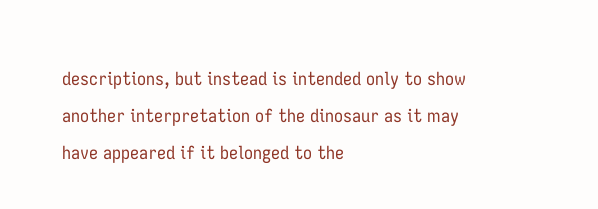descriptions, but instead is intended only to show another interpretation of the dinosaur as it may have appeared if it belonged to the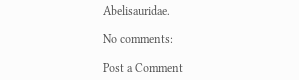Abelisauridae.

No comments:

Post a Comment